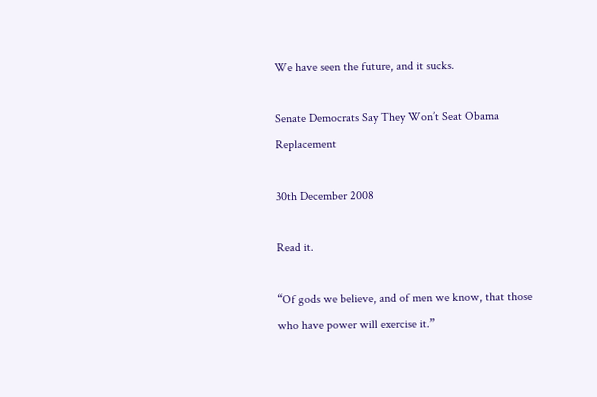We have seen the future, and it sucks.

Senate Democrats Say They Won’t Seat Obama Replacement

30th December 2008

Read it.

“Of gods we believe, and of men we know, that those who have power will exercise it.”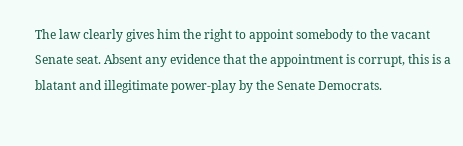The law clearly gives him the right to appoint somebody to the vacant Senate seat. Absent any evidence that the appointment is corrupt, this is a blatant and illegitimate power-play by the Senate Democrats.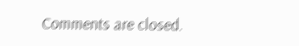Comments are closed.